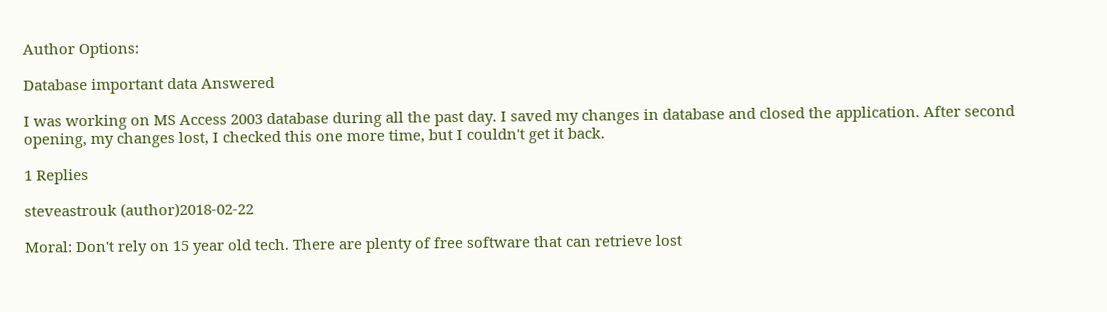Author Options:

Database important data Answered

I was working on MS Access 2003 database during all the past day. I saved my changes in database and closed the application. After second opening, my changes lost, I checked this one more time, but I couldn't get it back.

1 Replies

steveastrouk (author)2018-02-22

Moral: Don't rely on 15 year old tech. There are plenty of free software that can retrieve lost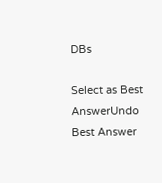DBs

Select as Best AnswerUndo Best Answer